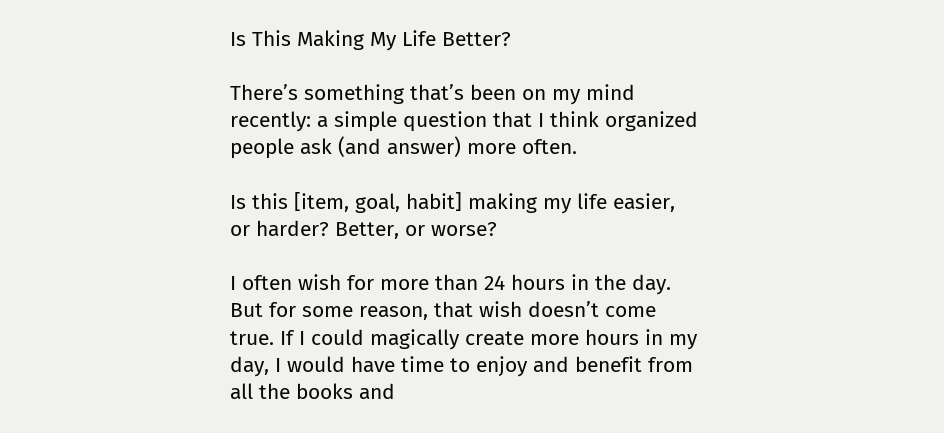Is This Making My Life Better?

There’s something that’s been on my mind recently: a simple question that I think organized people ask (and answer) more often.

Is this [item, goal, habit] making my life easier, or harder? Better, or worse?

I often wish for more than 24 hours in the day. But for some reason, that wish doesn’t come true. If I could magically create more hours in my day, I would have time to enjoy and benefit from all the books and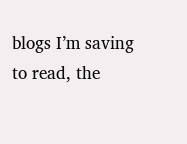blogs I’m saving to read, the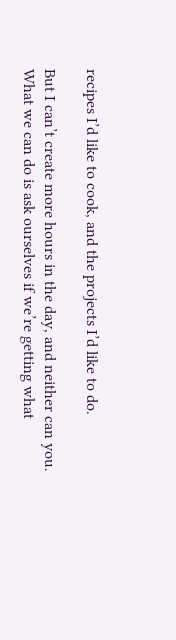recipes I’d like to cook, and the projects I’d like to do.

But I can’t create more hours in the day, and neither can you. What we can do is ask ourselves if we’re getting what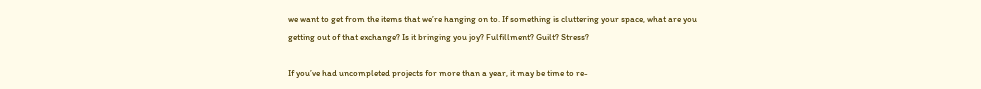we want to get from the items that we’re hanging on to. If something is cluttering your space, what are you getting out of that exchange? Is it bringing you joy? Fulfillment? Guilt? Stress?

If you’ve had uncompleted projects for more than a year, it may be time to re-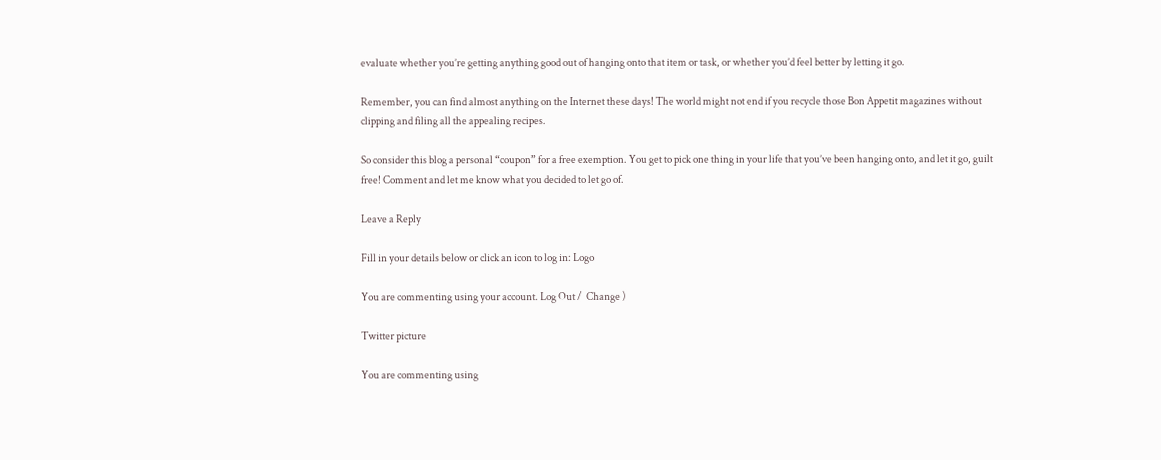evaluate whether you’re getting anything good out of hanging onto that item or task, or whether you’d feel better by letting it go.

Remember, you can find almost anything on the Internet these days! The world might not end if you recycle those Bon Appetit magazines without clipping and filing all the appealing recipes.

So consider this blog a personal “coupon” for a free exemption. You get to pick one thing in your life that you’ve been hanging onto, and let it go, guilt free! Comment and let me know what you decided to let go of.

Leave a Reply

Fill in your details below or click an icon to log in: Logo

You are commenting using your account. Log Out /  Change )

Twitter picture

You are commenting using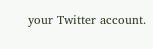your Twitter account.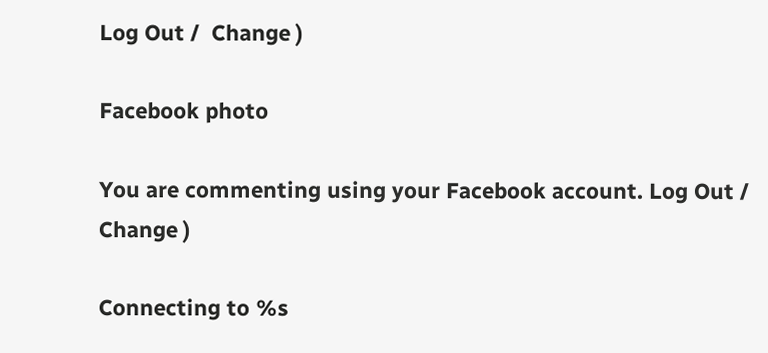Log Out /  Change )

Facebook photo

You are commenting using your Facebook account. Log Out /  Change )

Connecting to %s